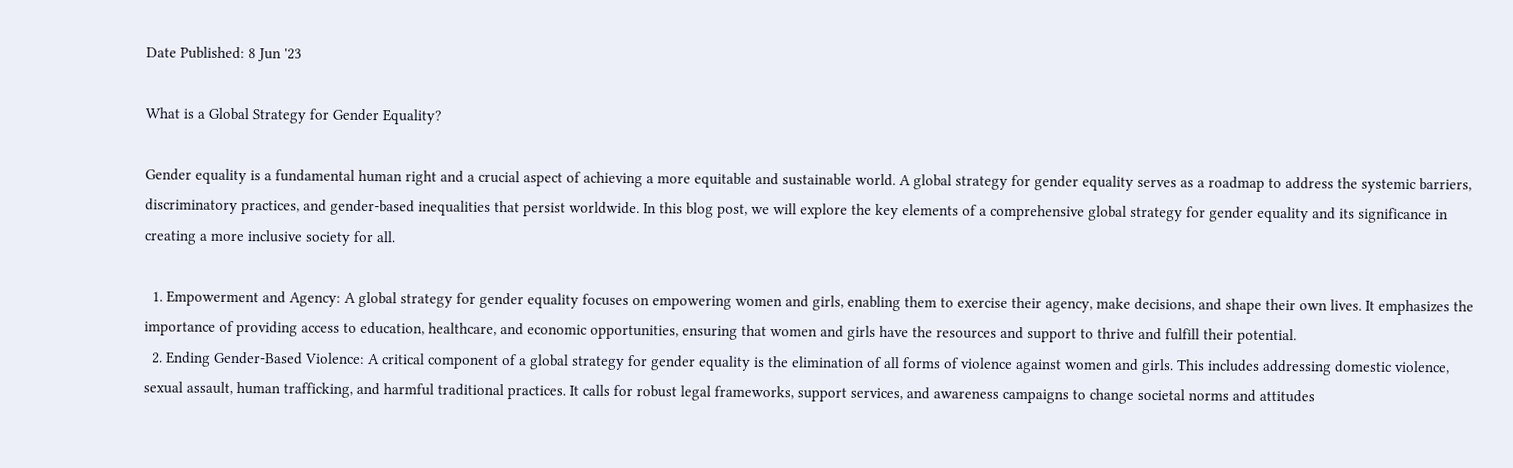Date Published: 8 Jun '23

What is a Global Strategy for Gender Equality?

Gender equality is a fundamental human right and a crucial aspect of achieving a more equitable and sustainable world. A global strategy for gender equality serves as a roadmap to address the systemic barriers, discriminatory practices, and gender-based inequalities that persist worldwide. In this blog post, we will explore the key elements of a comprehensive global strategy for gender equality and its significance in creating a more inclusive society for all.

  1. Empowerment and Agency: A global strategy for gender equality focuses on empowering women and girls, enabling them to exercise their agency, make decisions, and shape their own lives. It emphasizes the importance of providing access to education, healthcare, and economic opportunities, ensuring that women and girls have the resources and support to thrive and fulfill their potential.
  2. Ending Gender-Based Violence: A critical component of a global strategy for gender equality is the elimination of all forms of violence against women and girls. This includes addressing domestic violence, sexual assault, human trafficking, and harmful traditional practices. It calls for robust legal frameworks, support services, and awareness campaigns to change societal norms and attitudes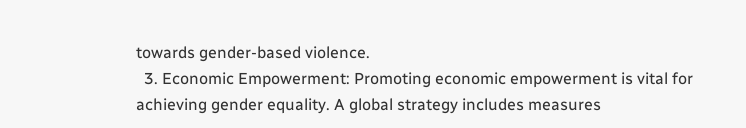towards gender-based violence.
  3. Economic Empowerment: Promoting economic empowerment is vital for achieving gender equality. A global strategy includes measures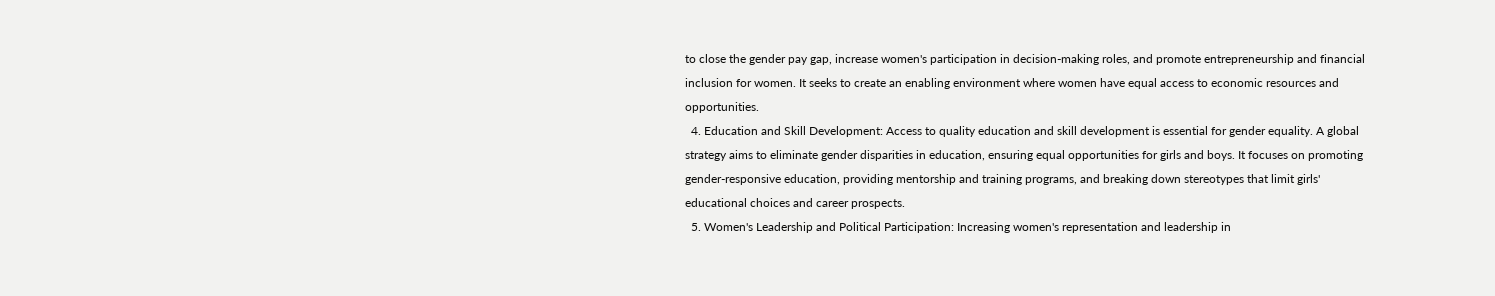to close the gender pay gap, increase women's participation in decision-making roles, and promote entrepreneurship and financial inclusion for women. It seeks to create an enabling environment where women have equal access to economic resources and opportunities.
  4. Education and Skill Development: Access to quality education and skill development is essential for gender equality. A global strategy aims to eliminate gender disparities in education, ensuring equal opportunities for girls and boys. It focuses on promoting gender-responsive education, providing mentorship and training programs, and breaking down stereotypes that limit girls' educational choices and career prospects.
  5. Women's Leadership and Political Participation: Increasing women's representation and leadership in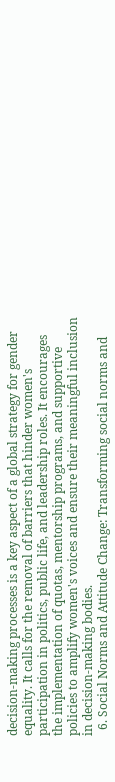decision-making processes is a key aspect of a global strategy for gender equality. It calls for the removal of barriers that hinder women's participation in politics, public life, and leadership roles. It encourages the implementation of quotas, mentorship programs, and supportive policies to amplify women's voices and ensure their meaningful inclusion in decision-making bodies.
  6. Social Norms and Attitude Change: Transforming social norms and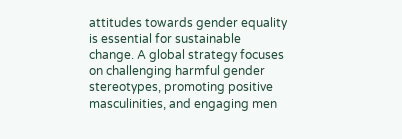attitudes towards gender equality is essential for sustainable change. A global strategy focuses on challenging harmful gender stereotypes, promoting positive masculinities, and engaging men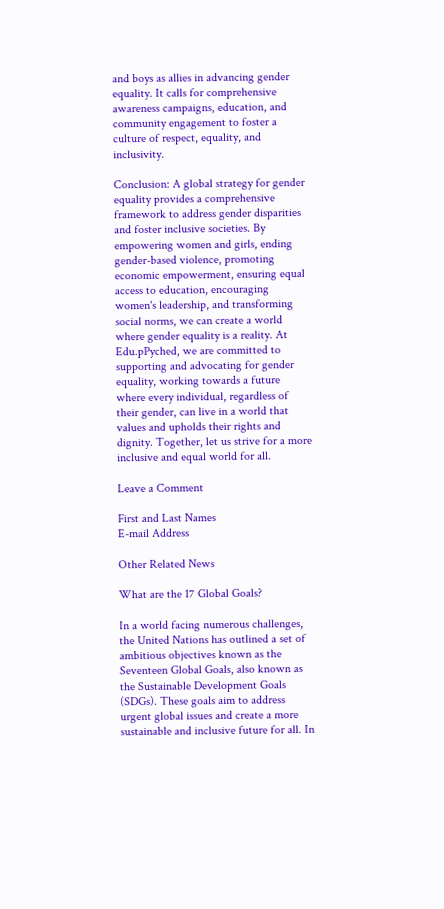and boys as allies in advancing gender equality. It calls for comprehensive awareness campaigns, education, and community engagement to foster a culture of respect, equality, and inclusivity.

Conclusion: A global strategy for gender equality provides a comprehensive framework to address gender disparities and foster inclusive societies. By empowering women and girls, ending gender-based violence, promoting economic empowerment, ensuring equal access to education, encouraging women's leadership, and transforming social norms, we can create a world where gender equality is a reality. At Edu.pPyched, we are committed to supporting and advocating for gender equality, working towards a future where every individual, regardless of their gender, can live in a world that values and upholds their rights and dignity. Together, let us strive for a more inclusive and equal world for all.

Leave a Comment

First and Last Names
E-mail Address

Other Related News

What are the 17 Global Goals?

In a world facing numerous challenges, the United Nations has outlined a set of ambitious objectives known as the Seventeen Global Goals, also known as the Sustainable Development Goals (SDGs). These goals aim to address urgent global issues and create a more sustainable and inclusive future for all. In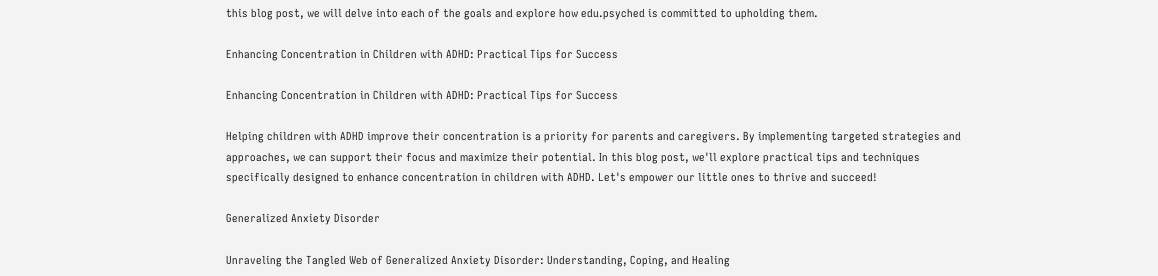this blog post, we will delve into each of the goals and explore how edu.psyched is committed to upholding them.

Enhancing Concentration in Children with ADHD: Practical Tips for Success

Enhancing Concentration in Children with ADHD: Practical Tips for Success

Helping children with ADHD improve their concentration is a priority for parents and caregivers. By implementing targeted strategies and approaches, we can support their focus and maximize their potential. In this blog post, we'll explore practical tips and techniques specifically designed to enhance concentration in children with ADHD. Let's empower our little ones to thrive and succeed!

Generalized Anxiety Disorder

Unraveling the Tangled Web of Generalized Anxiety Disorder: Understanding, Coping, and Healing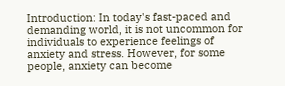Introduction: In today's fast-paced and demanding world, it is not uncommon for individuals to experience feelings of anxiety and stress. However, for some people, anxiety can become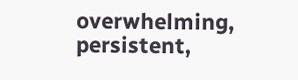overwhelming, persistent,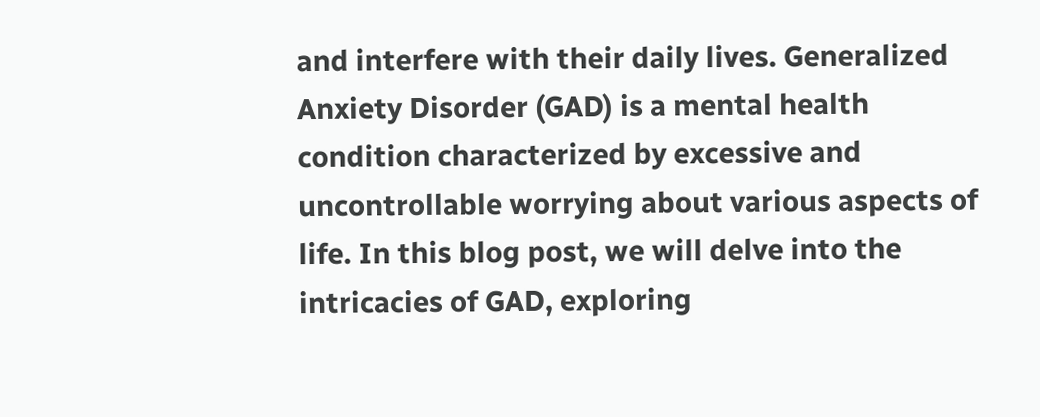and interfere with their daily lives. Generalized Anxiety Disorder (GAD) is a mental health condition characterized by excessive and uncontrollable worrying about various aspects of life. In this blog post, we will delve into the intricacies of GAD, exploring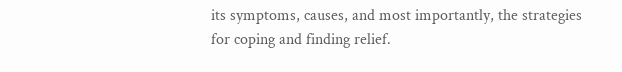its symptoms, causes, and most importantly, the strategies for coping and finding relief.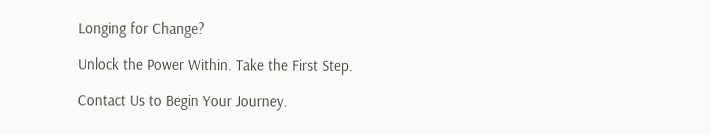Longing for Change?

Unlock the Power Within. Take the First Step.

Contact Us to Begin Your Journey.